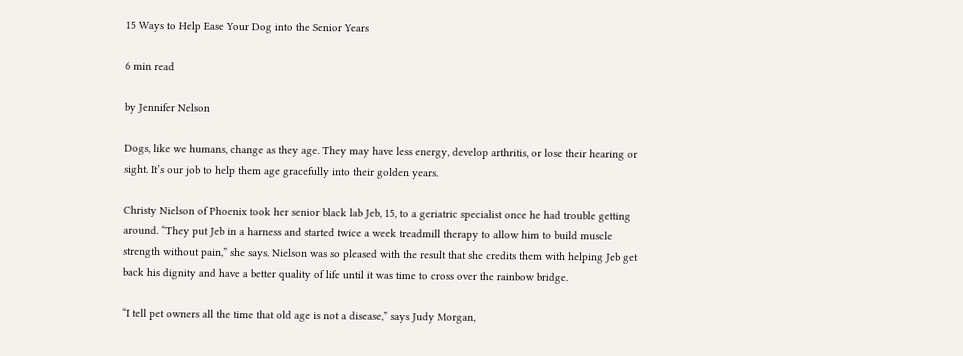15 Ways to Help Ease Your Dog into the Senior Years

6 min read

by Jennifer Nelson

Dogs, like we humans, change as they age. They may have less energy, develop arthritis, or lose their hearing or sight. It’s our job to help them age gracefully into their golden years.

Christy Nielson of Phoenix took her senior black lab Jeb, 15, to a geriatric specialist once he had trouble getting around. “They put Jeb in a harness and started twice a week treadmill therapy to allow him to build muscle strength without pain,” she says. Nielson was so pleased with the result that she credits them with helping Jeb get back his dignity and have a better quality of life until it was time to cross over the rainbow bridge.

“I tell pet owners all the time that old age is not a disease,” says Judy Morgan,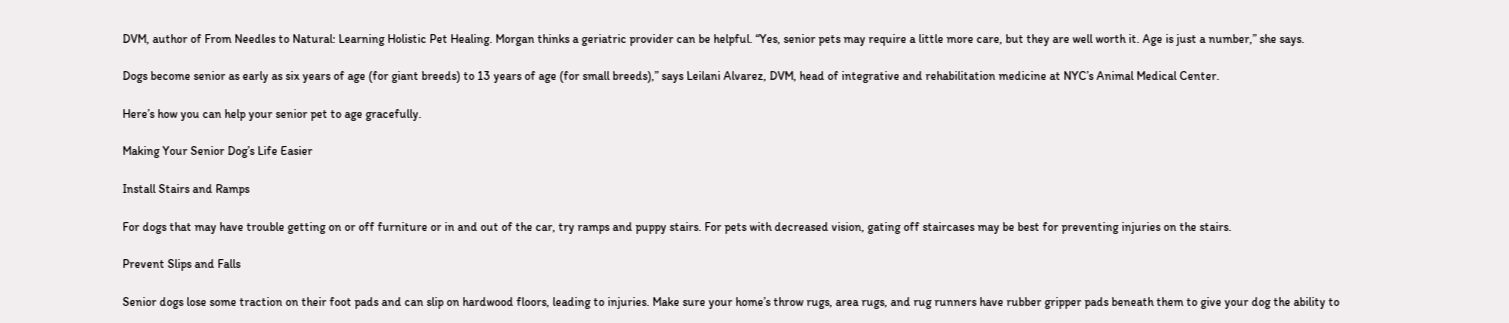DVM, author of From Needles to Natural: Learning Holistic Pet Healing. Morgan thinks a geriatric provider can be helpful. “Yes, senior pets may require a little more care, but they are well worth it. Age is just a number,” she says.

Dogs become senior as early as six years of age (for giant breeds) to 13 years of age (for small breeds),” says Leilani Alvarez, DVM, head of integrative and rehabilitation medicine at NYC’s Animal Medical Center.

Here’s how you can help your senior pet to age gracefully.

Making Your Senior Dog’s Life Easier

Install Stairs and Ramps

For dogs that may have trouble getting on or off furniture or in and out of the car, try ramps and puppy stairs. For pets with decreased vision, gating off staircases may be best for preventing injuries on the stairs.

Prevent Slips and Falls

Senior dogs lose some traction on their foot pads and can slip on hardwood floors, leading to injuries. Make sure your home’s throw rugs, area rugs, and rug runners have rubber gripper pads beneath them to give your dog the ability to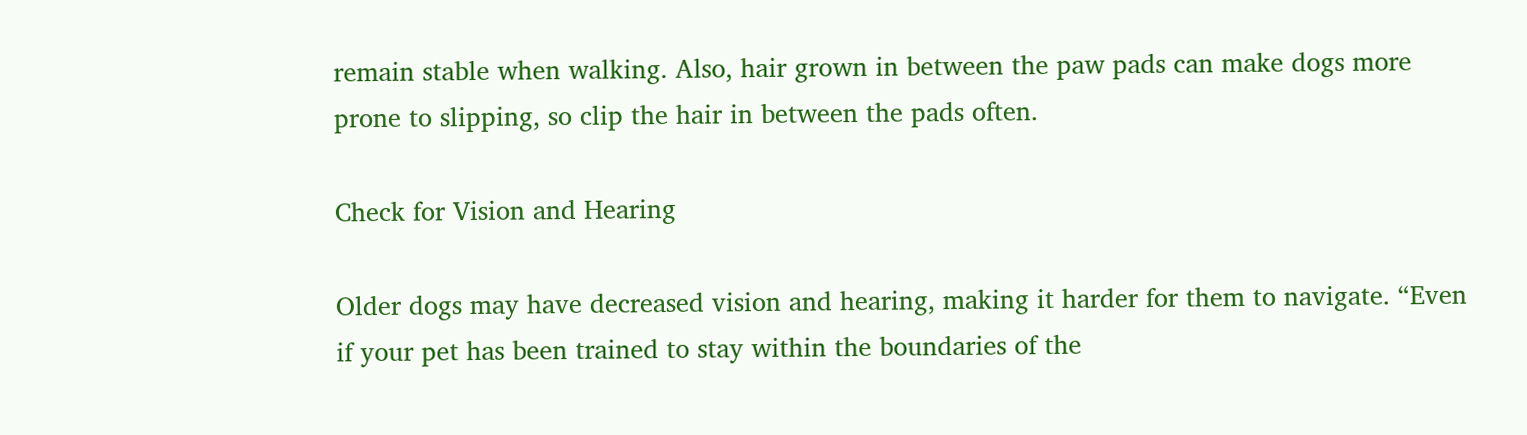remain stable when walking. Also, hair grown in between the paw pads can make dogs more prone to slipping, so clip the hair in between the pads often.

Check for Vision and Hearing

Older dogs may have decreased vision and hearing, making it harder for them to navigate. “Even if your pet has been trained to stay within the boundaries of the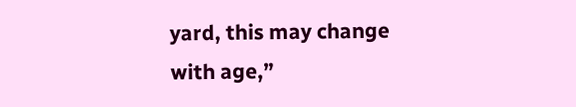yard, this may change with age,”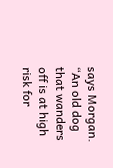says Morgan. “An old dog that wanders off is at high risk for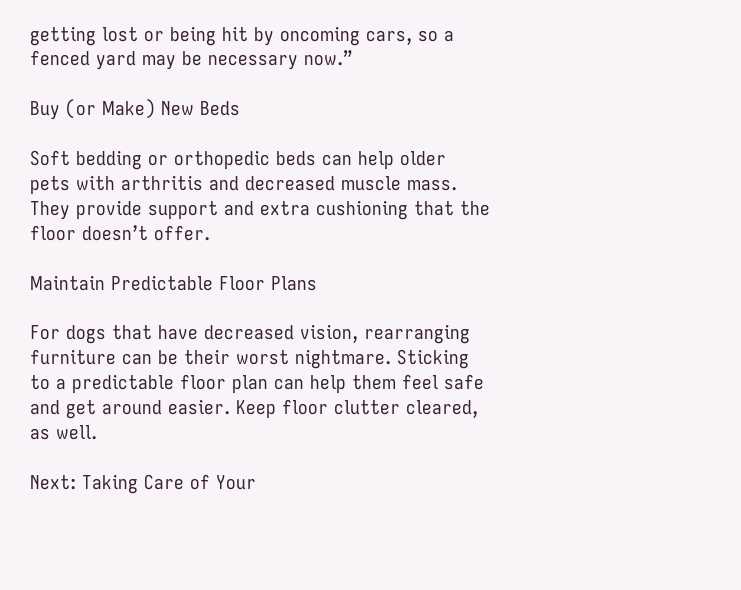getting lost or being hit by oncoming cars, so a fenced yard may be necessary now.”

Buy (or Make) New Beds

Soft bedding or orthopedic beds can help older pets with arthritis and decreased muscle mass. They provide support and extra cushioning that the floor doesn’t offer.

Maintain Predictable Floor Plans

For dogs that have decreased vision, rearranging furniture can be their worst nightmare. Sticking to a predictable floor plan can help them feel safe and get around easier. Keep floor clutter cleared, as well.

Next: Taking Care of Your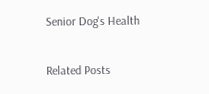Senior Dog's Health

Related Posts